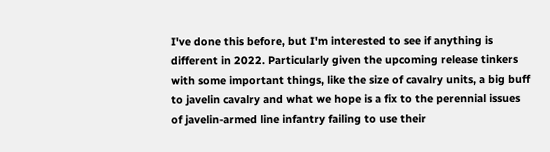I've done this before, but I'm interested to see if anything is different in 2022. Particularly given the upcoming release tinkers with some important things, like the size of cavalry units, a big buff to javelin cavalry and what we hope is a fix to the perennial issues of javelin-armed line infantry failing to use their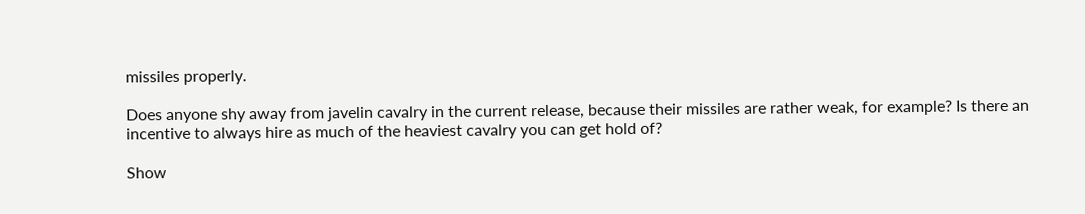missiles properly.

Does anyone shy away from javelin cavalry in the current release, because their missiles are rather weak, for example? Is there an incentive to always hire as much of the heaviest cavalry you can get hold of?

Show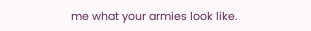me what your armies look like.